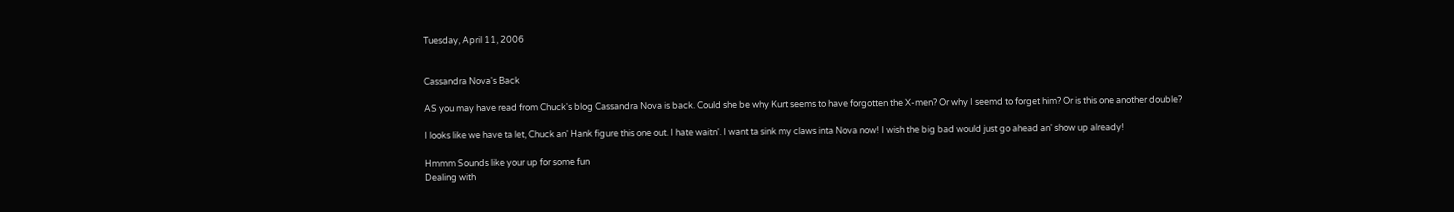Tuesday, April 11, 2006


Cassandra Nova's Back

AS you may have read from Chuck's blog Cassandra Nova is back. Could she be why Kurt seems to have forgotten the X-men? Or why I seemd to forget him? Or is this one another double?

I looks like we have ta let, Chuck an' Hank figure this one out. I hate waitn'. I want ta sink my claws inta Nova now! I wish the big bad would just go ahead an' show up already!

Hmmm Sounds like your up for some fun
Dealing with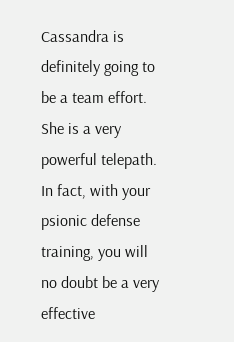Cassandra is definitely going to be a team effort. She is a very powerful telepath. In fact, with your psionic defense training, you will no doubt be a very effective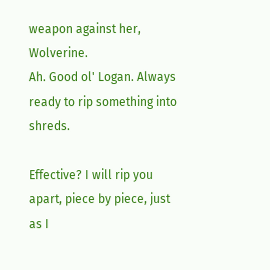weapon against her, Wolverine.
Ah. Good ol' Logan. Always ready to rip something into shreds.

Effective? I will rip you apart, piece by piece, just as I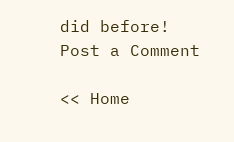did before!
Post a Comment

<< Home